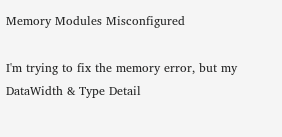Memory Modules Misconfigured

I'm trying to fix the memory error, but my DataWidth & Type Detail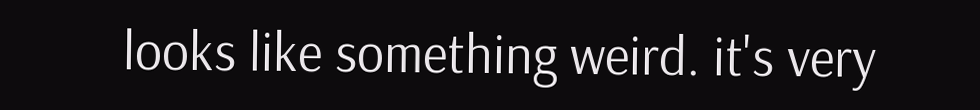looks like something weird. it's very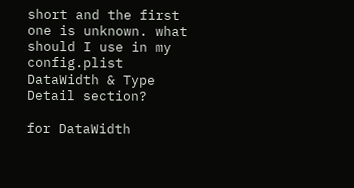short and the first one is unknown. what should I use in my config.plist DataWidth & Type Detail section?

for DataWidth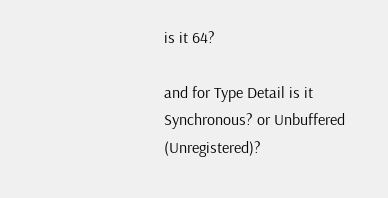is it 64?

and for Type Detail is it Synchronous? or Unbuffered (Unregistered)?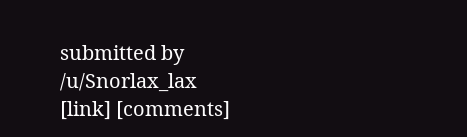submitted by /u/Snorlax_lax
[link] [comments]